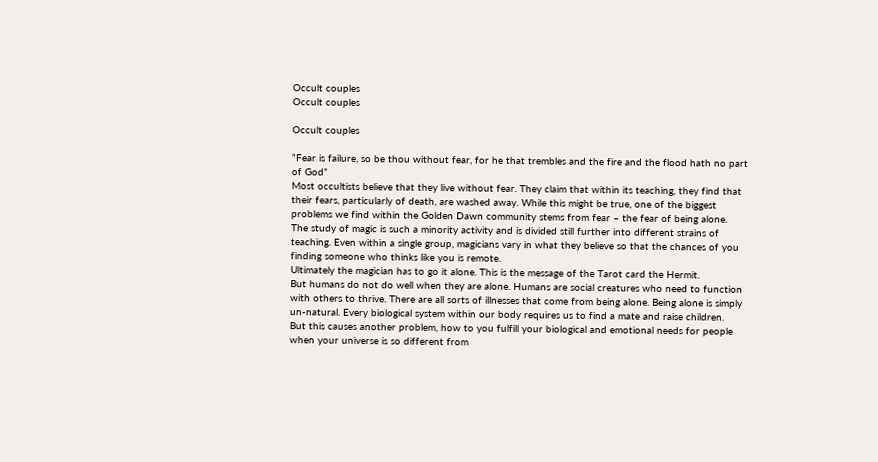Occult couples
Occult couples

Occult couples

“Fear is failure, so be thou without fear, for he that trembles and the fire and the flood hath no part of God”
Most occultists believe that they live without fear. They claim that within its teaching, they find that their fears, particularly of death, are washed away. While this might be true, one of the biggest problems we find within the Golden Dawn community stems from fear – the fear of being alone.
The study of magic is such a minority activity and is divided still further into different strains of teaching. Even within a single group, magicians vary in what they believe so that the chances of you finding someone who thinks like you is remote.
Ultimately the magician has to go it alone. This is the message of the Tarot card the Hermit.
But humans do not do well when they are alone. Humans are social creatures who need to function with others to thrive. There are all sorts of illnesses that come from being alone. Being alone is simply un-natural. Every biological system within our body requires us to find a mate and raise children.
But this causes another problem, how to you fulfill your biological and emotional needs for people when your universe is so different from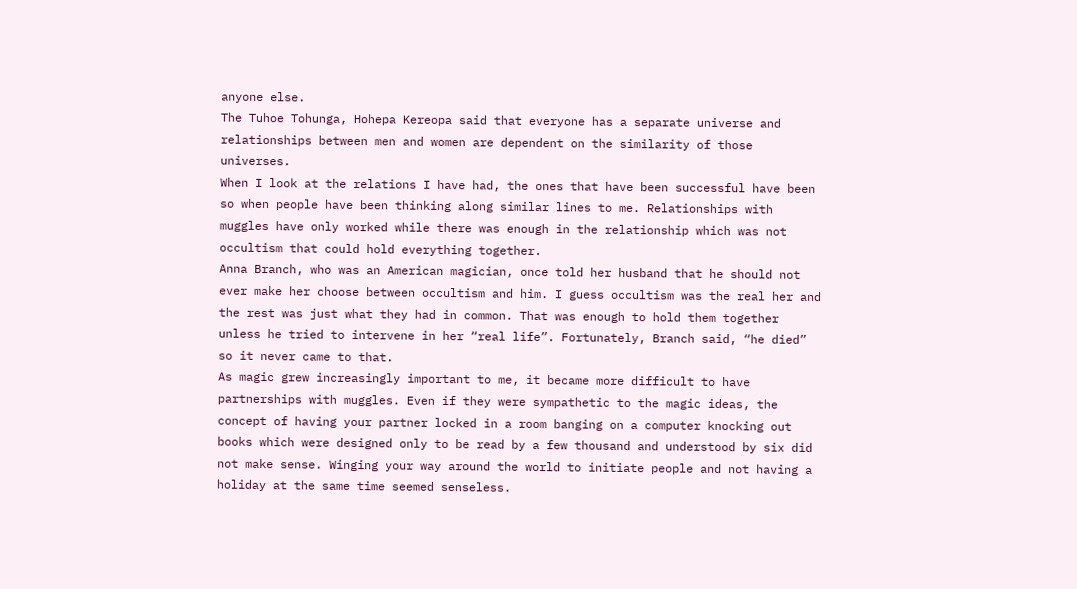anyone else.
The Tuhoe Tohunga, Hohepa Kereopa said that everyone has a separate universe and relationships between men and women are dependent on the similarity of those universes.
When I look at the relations I have had, the ones that have been successful have been so when people have been thinking along similar lines to me. Relationships with muggles have only worked while there was enough in the relationship which was not occultism that could hold everything together.
Anna Branch, who was an American magician, once told her husband that he should not ever make her choose between occultism and him. I guess occultism was the real her and the rest was just what they had in common. That was enough to hold them together unless he tried to intervene in her “real life”. Fortunately, Branch said, “he died” so it never came to that.
As magic grew increasingly important to me, it became more difficult to have partnerships with muggles. Even if they were sympathetic to the magic ideas, the concept of having your partner locked in a room banging on a computer knocking out books which were designed only to be read by a few thousand and understood by six did not make sense. Winging your way around the world to initiate people and not having a holiday at the same time seemed senseless.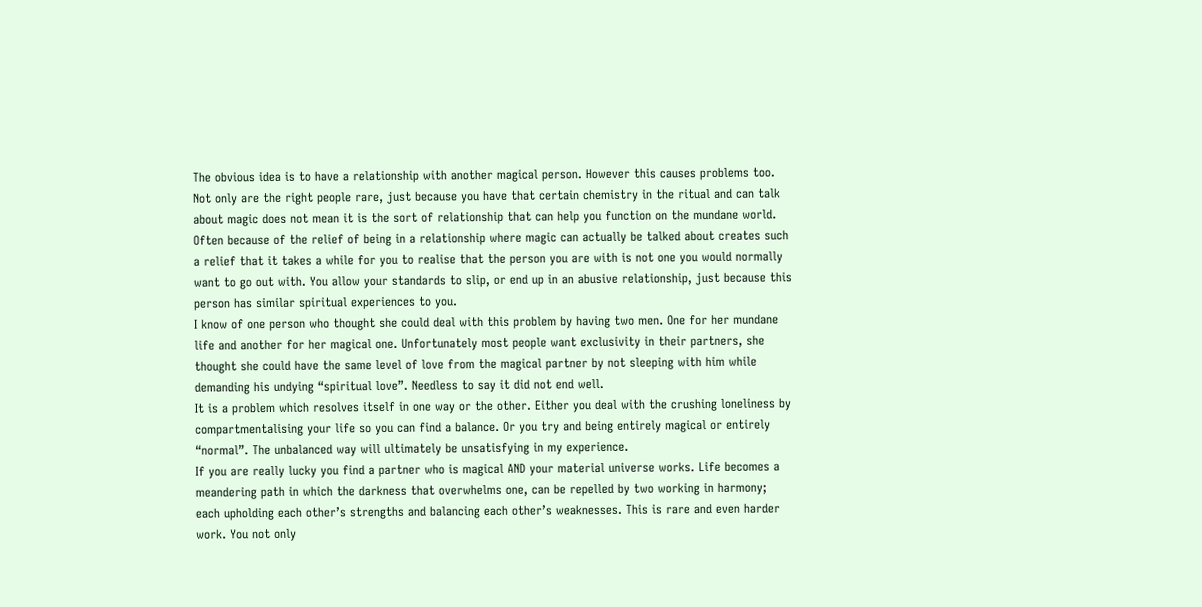The obvious idea is to have a relationship with another magical person. However this causes problems too. Not only are the right people rare, just because you have that certain chemistry in the ritual and can talk about magic does not mean it is the sort of relationship that can help you function on the mundane world.
Often because of the relief of being in a relationship where magic can actually be talked about creates such a relief that it takes a while for you to realise that the person you are with is not one you would normally want to go out with. You allow your standards to slip, or end up in an abusive relationship, just because this person has similar spiritual experiences to you.
I know of one person who thought she could deal with this problem by having two men. One for her mundane life and another for her magical one. Unfortunately most people want exclusivity in their partners, she thought she could have the same level of love from the magical partner by not sleeping with him while demanding his undying “spiritual love”. Needless to say it did not end well.
It is a problem which resolves itself in one way or the other. Either you deal with the crushing loneliness by compartmentalising your life so you can find a balance. Or you try and being entirely magical or entirely “normal”. The unbalanced way will ultimately be unsatisfying in my experience.
If you are really lucky you find a partner who is magical AND your material universe works. Life becomes a meandering path in which the darkness that overwhelms one, can be repelled by two working in harmony; each upholding each other’s strengths and balancing each other’s weaknesses. This is rare and even harder work. You not only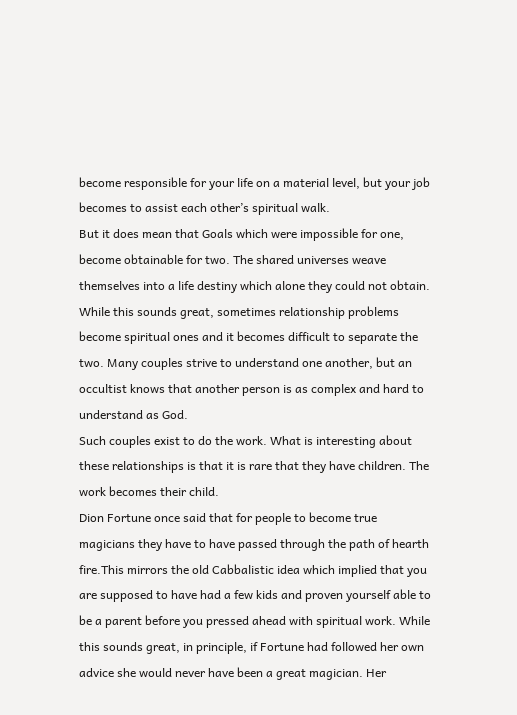become responsible for your life on a material level, but your job becomes to assist each other’s spiritual walk.
But it does mean that Goals which were impossible for one, become obtainable for two. The shared universes weave themselves into a life destiny which alone they could not obtain.
While this sounds great, sometimes relationship problems become spiritual ones and it becomes difficult to separate the two. Many couples strive to understand one another, but an occultist knows that another person is as complex and hard to understand as God.
Such couples exist to do the work. What is interesting about these relationships is that it is rare that they have children. The work becomes their child.
Dion Fortune once said that for people to become true magicians they have to have passed through the path of hearth fire.This mirrors the old Cabbalistic idea which implied that you are supposed to have had a few kids and proven yourself able to be a parent before you pressed ahead with spiritual work. While this sounds great, in principle, if Fortune had followed her own advice she would never have been a great magician. Her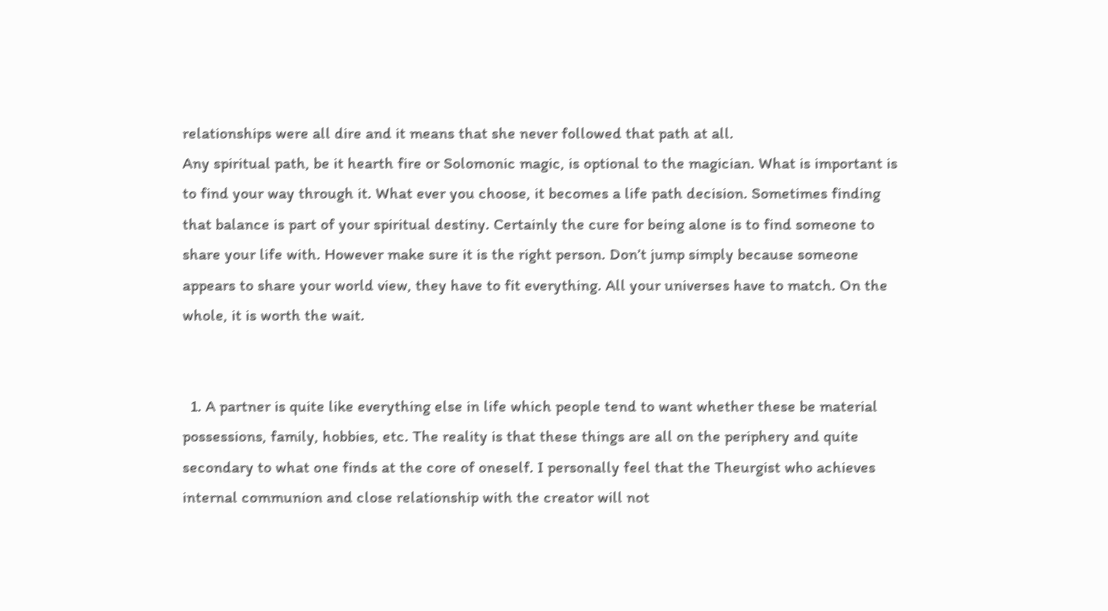relationships were all dire and it means that she never followed that path at all.
Any spiritual path, be it hearth fire or Solomonic magic, is optional to the magician. What is important is to find your way through it. What ever you choose, it becomes a life path decision. Sometimes finding that balance is part of your spiritual destiny. Certainly the cure for being alone is to find someone to share your life with. However make sure it is the right person. Don’t jump simply because someone appears to share your world view, they have to fit everything. All your universes have to match. On the whole, it is worth the wait.


  1. A partner is quite like everything else in life which people tend to want whether these be material possessions, family, hobbies, etc. The reality is that these things are all on the periphery and quite secondary to what one finds at the core of oneself. I personally feel that the Theurgist who achieves internal communion and close relationship with the creator will not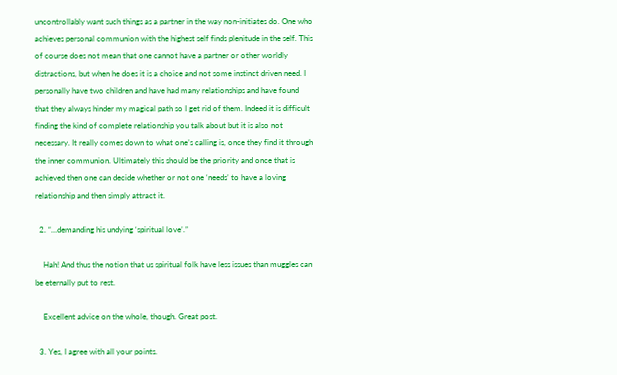uncontrollably want such things as a partner in the way non-initiates do. One who achieves personal communion with the highest self finds plenitude in the self. This of course does not mean that one cannot have a partner or other worldly distractions, but when he does it is a choice and not some instinct driven need. I personally have two children and have had many relationships and have found that they always hinder my magical path so I get rid of them. Indeed it is difficult finding the kind of complete relationship you talk about but it is also not necessary. It really comes down to what one’s calling is, once they find it through the inner communion. Ultimately this should be the priority and once that is achieved then one can decide whether or not one ‘needs’ to have a loving relationship and then simply attract it.

  2. “…demanding his undying ‘spiritual love’.”

    Hah! And thus the notion that us spiritual folk have less issues than muggles can be eternally put to rest.

    Excellent advice on the whole, though. Great post.

  3. Yes, I agree with all your points.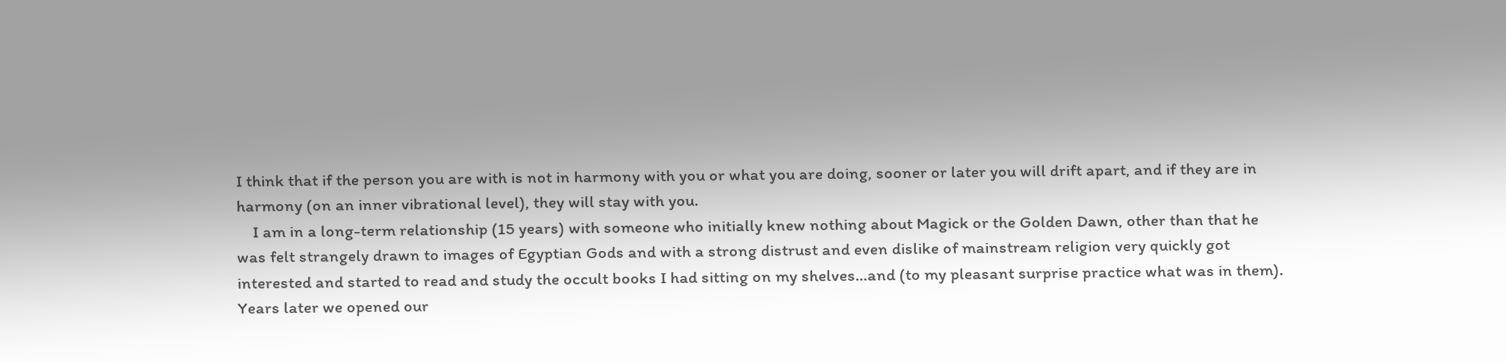I think that if the person you are with is not in harmony with you or what you are doing, sooner or later you will drift apart, and if they are in harmony (on an inner vibrational level), they will stay with you.
    I am in a long-term relationship (15 years) with someone who initially knew nothing about Magick or the Golden Dawn, other than that he was felt strangely drawn to images of Egyptian Gods and with a strong distrust and even dislike of mainstream religion very quickly got interested and started to read and study the occult books I had sitting on my shelves…and (to my pleasant surprise practice what was in them). Years later we opened our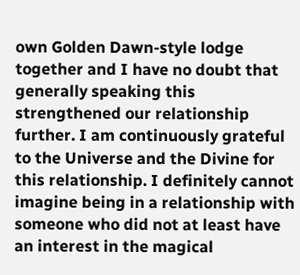own Golden Dawn-style lodge together and I have no doubt that generally speaking this strengthened our relationship further. I am continuously grateful to the Universe and the Divine for this relationship. I definitely cannot imagine being in a relationship with someone who did not at least have an interest in the magical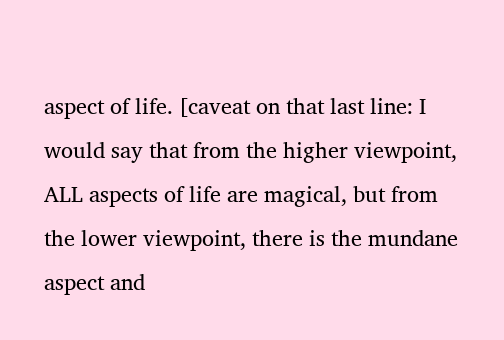aspect of life. [caveat on that last line: I would say that from the higher viewpoint, ALL aspects of life are magical, but from the lower viewpoint, there is the mundane aspect and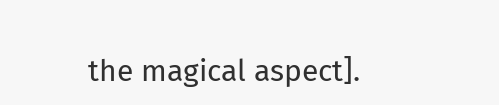the magical aspect].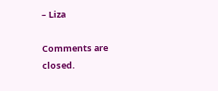– Liza

Comments are closed.